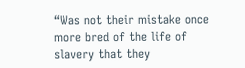“Was not their mistake once more bred of the life of slavery that they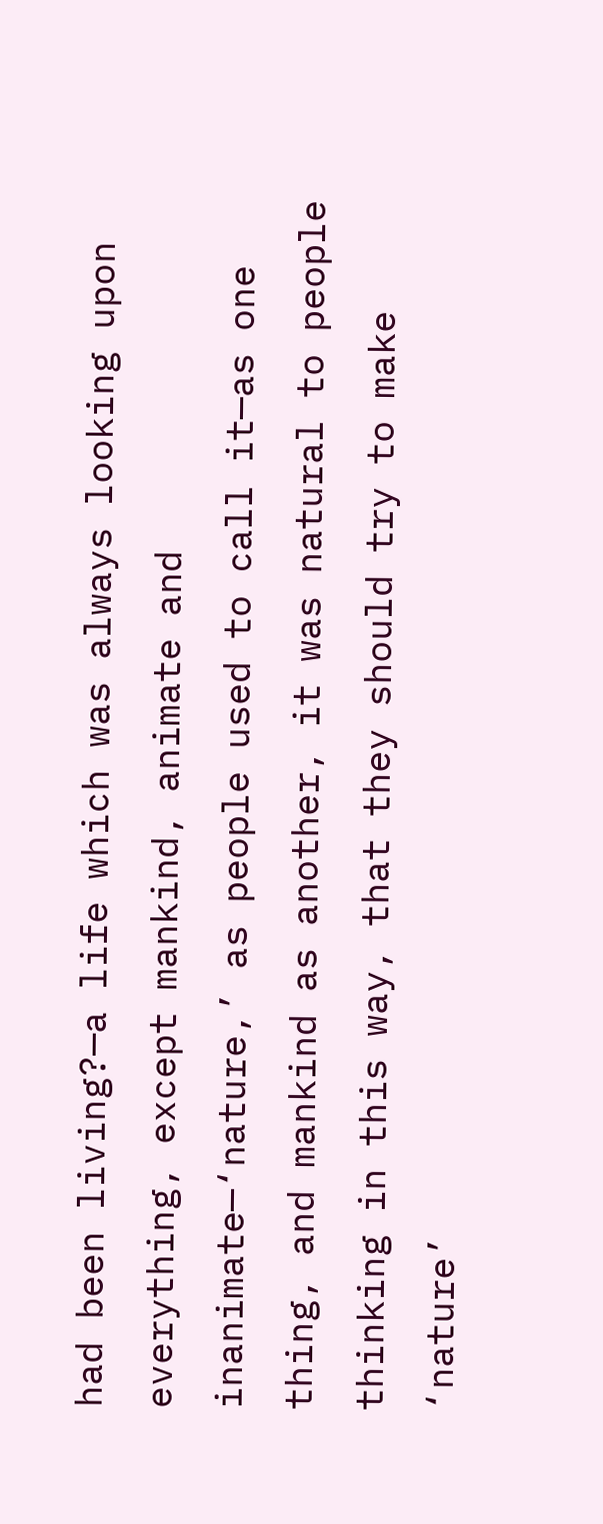had been living?—a life which was always looking upon everything, except mankind, animate and inanimate—‘nature,’ as people used to call it—as one thing, and mankind as another, it was natural to people thinking in this way, that they should try to make ‘nature’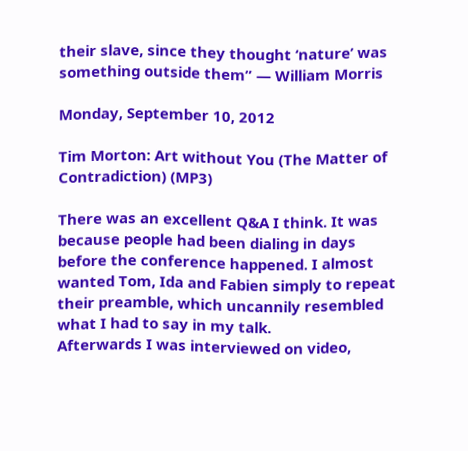their slave, since they thought ‘nature’ was something outside them” — William Morris

Monday, September 10, 2012

Tim Morton: Art without You (The Matter of Contradiction) (MP3)

There was an excellent Q&A I think. It was because people had been dialing in days before the conference happened. I almost wanted Tom, Ida and Fabien simply to repeat their preamble, which uncannily resembled what I had to say in my talk.
Afterwards I was interviewed on video,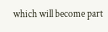which will become part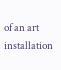of an art installation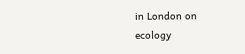in London on ecology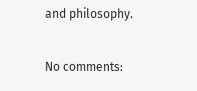and philosophy.

No comments: